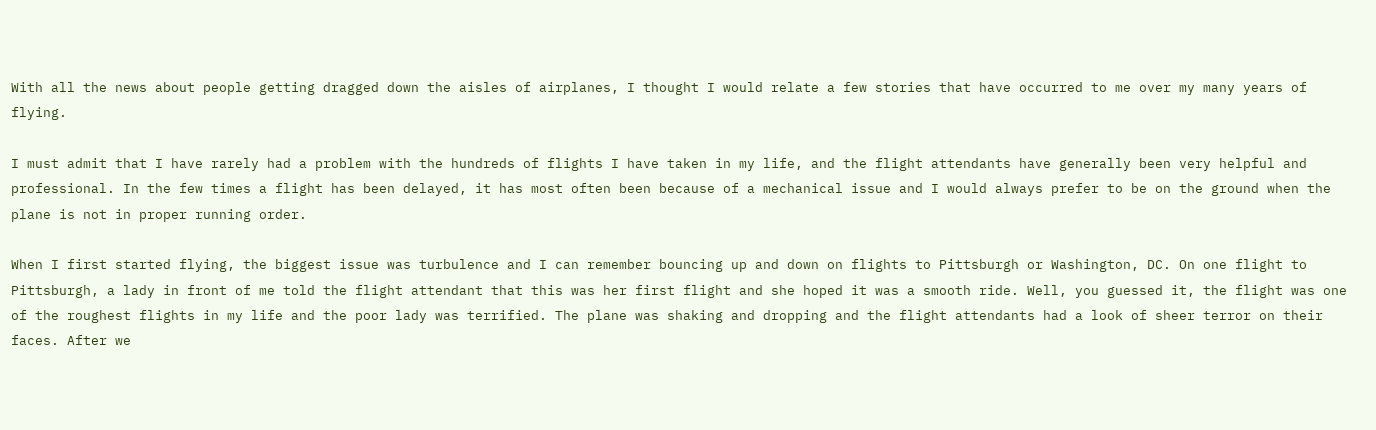With all the news about people getting dragged down the aisles of airplanes, I thought I would relate a few stories that have occurred to me over my many years of flying.

I must admit that I have rarely had a problem with the hundreds of flights I have taken in my life, and the flight attendants have generally been very helpful and professional. In the few times a flight has been delayed, it has most often been because of a mechanical issue and I would always prefer to be on the ground when the plane is not in proper running order.

When I first started flying, the biggest issue was turbulence and I can remember bouncing up and down on flights to Pittsburgh or Washington, DC. On one flight to Pittsburgh, a lady in front of me told the flight attendant that this was her first flight and she hoped it was a smooth ride. Well, you guessed it, the flight was one of the roughest flights in my life and the poor lady was terrified. The plane was shaking and dropping and the flight attendants had a look of sheer terror on their faces. After we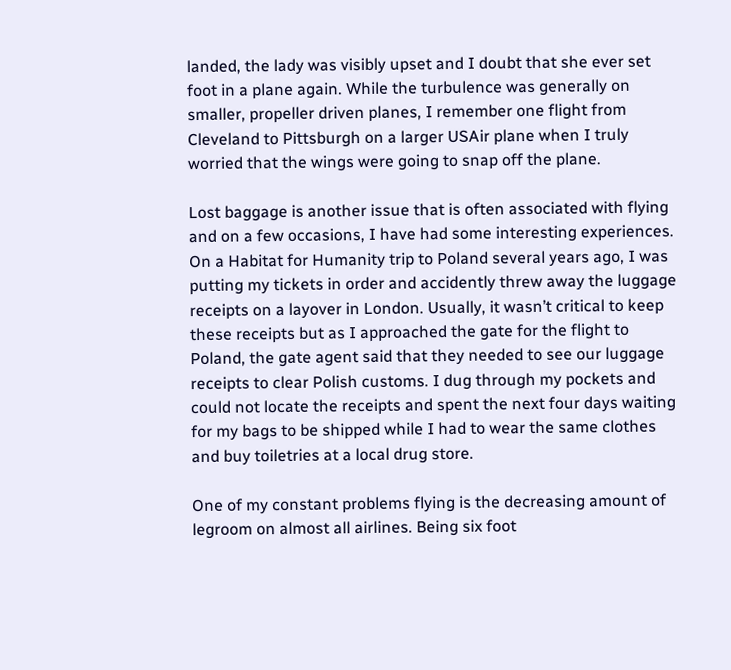landed, the lady was visibly upset and I doubt that she ever set foot in a plane again. While the turbulence was generally on smaller, propeller driven planes, I remember one flight from Cleveland to Pittsburgh on a larger USAir plane when I truly worried that the wings were going to snap off the plane.

Lost baggage is another issue that is often associated with flying and on a few occasions, I have had some interesting experiences. On a Habitat for Humanity trip to Poland several years ago, I was putting my tickets in order and accidently threw away the luggage receipts on a layover in London. Usually, it wasn’t critical to keep these receipts but as I approached the gate for the flight to Poland, the gate agent said that they needed to see our luggage receipts to clear Polish customs. I dug through my pockets and could not locate the receipts and spent the next four days waiting for my bags to be shipped while I had to wear the same clothes and buy toiletries at a local drug store.

One of my constant problems flying is the decreasing amount of legroom on almost all airlines. Being six foot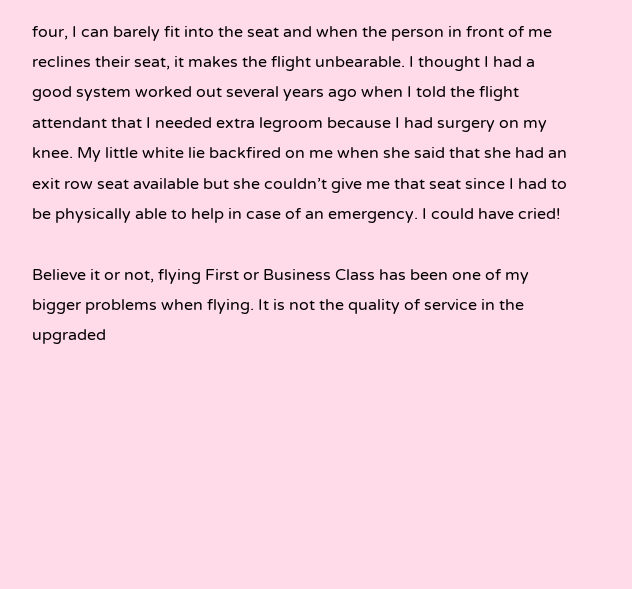four, I can barely fit into the seat and when the person in front of me reclines their seat, it makes the flight unbearable. I thought I had a good system worked out several years ago when I told the flight attendant that I needed extra legroom because I had surgery on my knee. My little white lie backfired on me when she said that she had an exit row seat available but she couldn’t give me that seat since I had to be physically able to help in case of an emergency. I could have cried!

Believe it or not, flying First or Business Class has been one of my bigger problems when flying. It is not the quality of service in the upgraded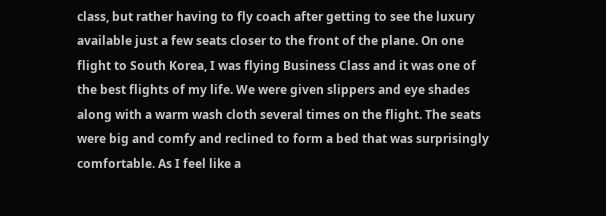class, but rather having to fly coach after getting to see the luxury available just a few seats closer to the front of the plane. On one flight to South Korea, I was flying Business Class and it was one of the best flights of my life. We were given slippers and eye shades along with a warm wash cloth several times on the flight. The seats were big and comfy and reclined to form a bed that was surprisingly comfortable. As I feel like a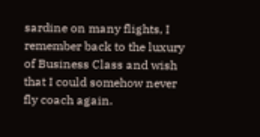sardine on many flights, I remember back to the luxury of Business Class and wish that I could somehow never fly coach again.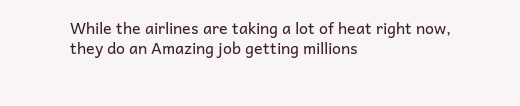While the airlines are taking a lot of heat right now, they do an Amazing job getting millions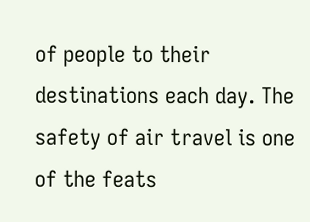of people to their destinations each day. The safety of air travel is one of the feats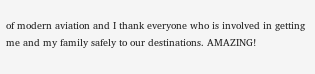of modern aviation and I thank everyone who is involved in getting me and my family safely to our destinations. AMAZING!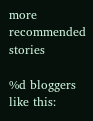more recommended stories

%d bloggers like this: